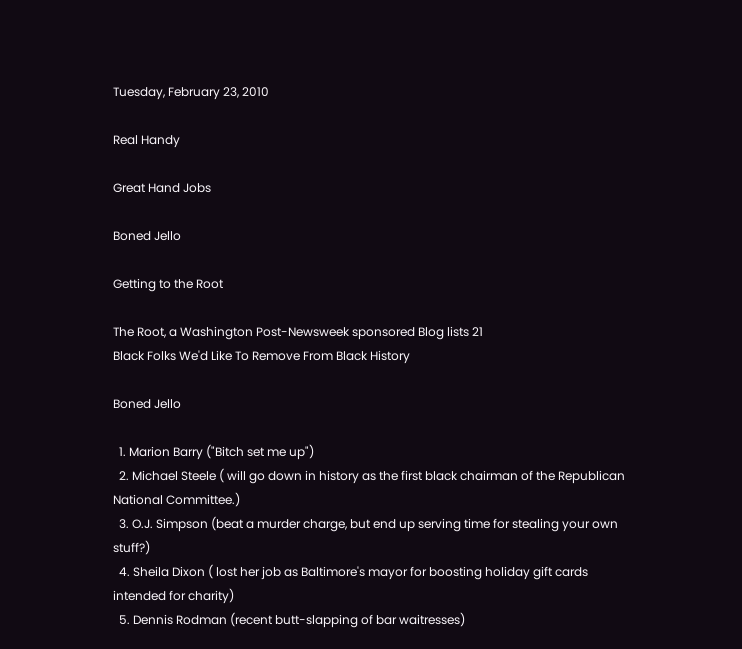Tuesday, February 23, 2010

Real Handy

Great Hand Jobs

Boned Jello

Getting to the Root

The Root, a Washington Post-Newsweek sponsored Blog lists 21
Black Folks We'd Like To Remove From Black History

Boned Jello

  1. Marion Barry ("Bitch set me up")
  2. Michael Steele ( will go down in history as the first black chairman of the Republican National Committee.)
  3. O.J. Simpson (beat a murder charge, but end up serving time for stealing your own stuff?)
  4. Sheila Dixon ( lost her job as Baltimore's mayor for boosting holiday gift cards intended for charity)
  5. Dennis Rodman (recent butt-slapping of bar waitresses)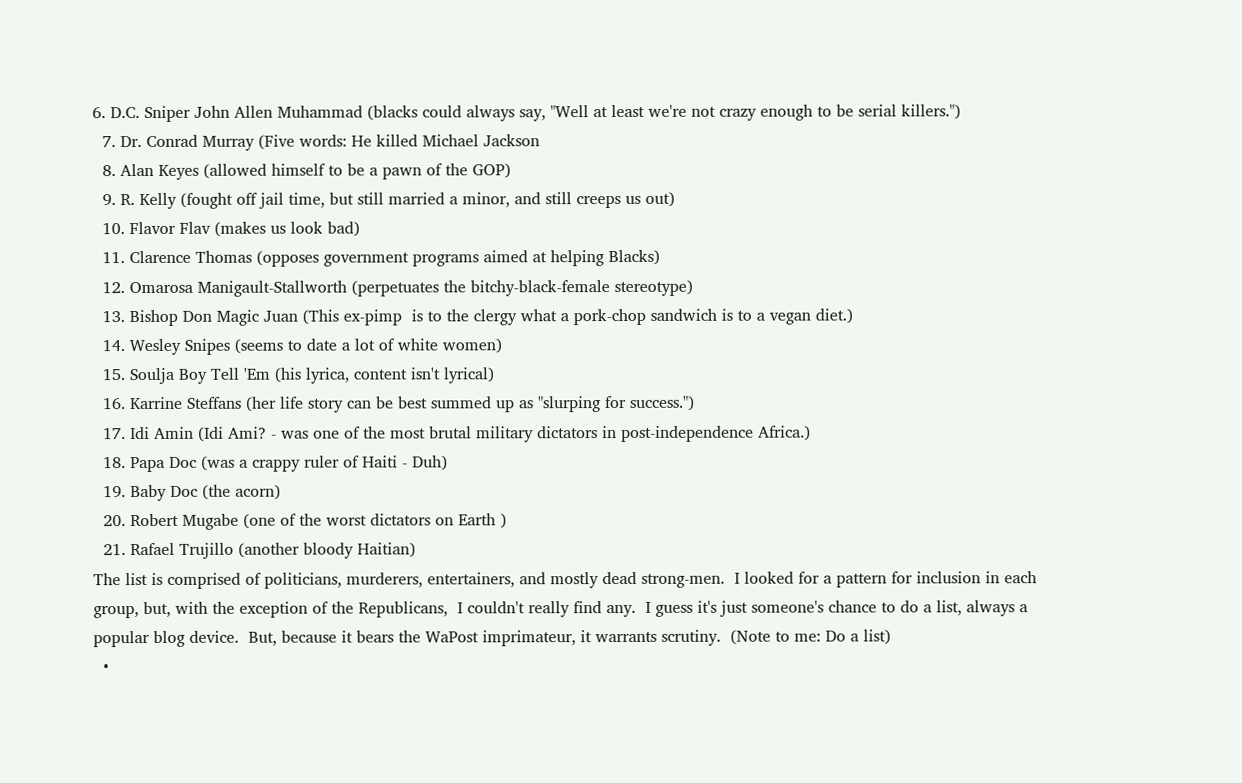6. D.C. Sniper John Allen Muhammad (blacks could always say, "Well at least we're not crazy enough to be serial killers.")
  7. Dr. Conrad Murray (Five words: He killed Michael Jackson
  8. Alan Keyes (allowed himself to be a pawn of the GOP)
  9. R. Kelly (fought off jail time, but still married a minor, and still creeps us out)
  10. Flavor Flav (makes us look bad)
  11. Clarence Thomas (opposes government programs aimed at helping Blacks)
  12. Omarosa Manigault-Stallworth (perpetuates the bitchy-black-female stereotype)
  13. Bishop Don Magic Juan (This ex-pimp  is to the clergy what a pork-chop sandwich is to a vegan diet.)
  14. Wesley Snipes (seems to date a lot of white women)
  15. Soulja Boy Tell 'Em (his lyrica, content isn't lyrical)
  16. Karrine Steffans (her life story can be best summed up as "slurping for success.")
  17. Idi Amin (Idi Ami? - was one of the most brutal military dictators in post-independence Africa.)
  18. Papa Doc (was a crappy ruler of Haiti - Duh)
  19. Baby Doc (the acorn)
  20. Robert Mugabe (one of the worst dictators on Earth )
  21. Rafael Trujillo (another bloody Haitian)
The list is comprised of politicians, murderers, entertainers, and mostly dead strong-men.  I looked for a pattern for inclusion in each group, but, with the exception of the Republicans,  I couldn't really find any.  I guess it's just someone's chance to do a list, always a popular blog device.  But, because it bears the WaPost imprimateur, it warrants scrutiny.  (Note to me: Do a list)
  •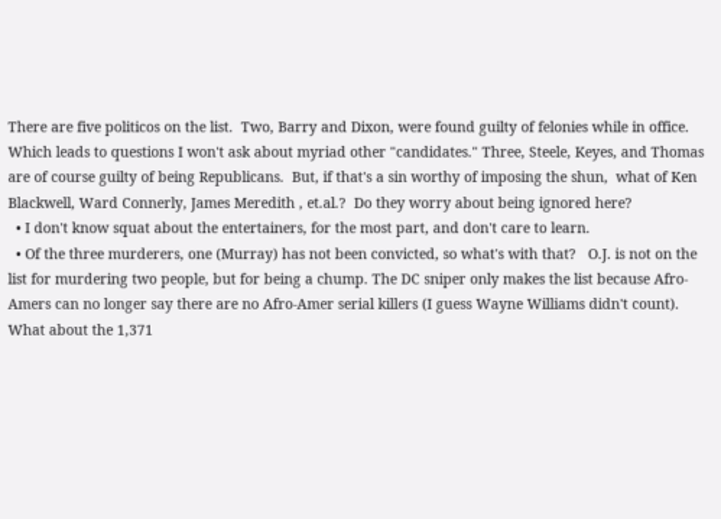There are five politicos on the list.  Two, Barry and Dixon, were found guilty of felonies while in office. Which leads to questions I won't ask about myriad other "candidates." Three, Steele, Keyes, and Thomas are of course guilty of being Republicans.  But, if that's a sin worthy of imposing the shun,  what of Ken Blackwell, Ward Connerly, James Meredith , et.al.?  Do they worry about being ignored here?
  • I don't know squat about the entertainers, for the most part, and don't care to learn.
  • Of the three murderers, one (Murray) has not been convicted, so what's with that?   O.J. is not on the list for murdering two people, but for being a chump. The DC sniper only makes the list because Afro-Amers can no longer say there are no Afro-Amer serial killers (I guess Wayne Williams didn't count). What about the 1,371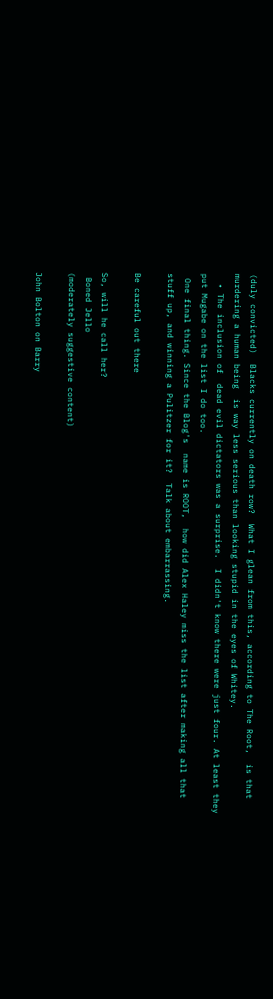(duly convicted)  Blacks currently on death row?  What I glean from this, according to The Root,  is that murdering a human being  is way less serious than looking stupid in the eyes of Whitey.
  • The inclusion of  dead evil dictators was a surprise.  I didn't know there were just four. At least they put Mugabe on the list I do too.
 One final thing. Since the Blog's  name is ROOT,  how did Alex Haley miss the list after making all that stuff up, and winning a Pulitzer for it?  Talk about embarrassing.

Be careful out there

So, will he call her?
 Boned Jello
(moderately suggestive content)

John Bolton on Barry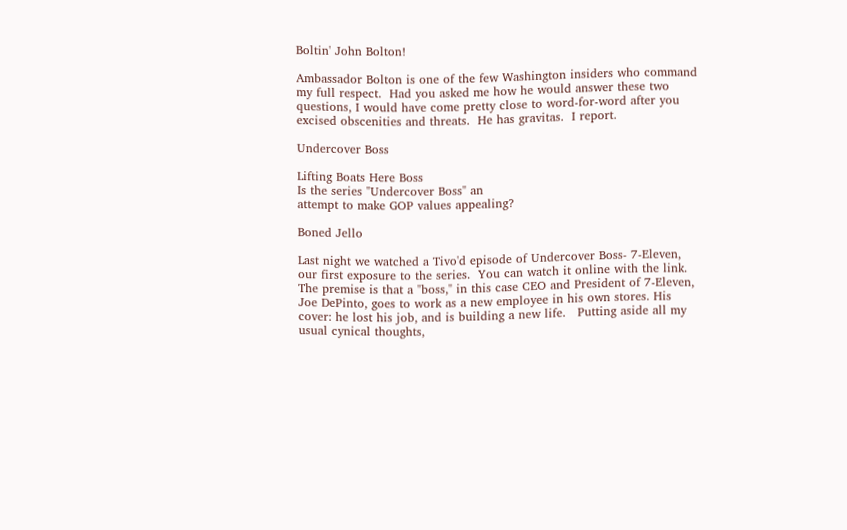Boltin' John Bolton!

Ambassador Bolton is one of the few Washington insiders who command my full respect.  Had you asked me how he would answer these two questions, I would have come pretty close to word-for-word after you  excised obscenities and threats.  He has gravitas.  I report.

Undercover Boss

Lifting Boats Here Boss
Is the series "Undercover Boss" an
attempt to make GOP values appealing?

Boned Jello

Last night we watched a Tivo'd episode of Undercover Boss- 7-Eleven, our first exposure to the series.  You can watch it online with the link.  The premise is that a "boss," in this case CEO and President of 7-Eleven, Joe DePinto, goes to work as a new employee in his own stores. His cover: he lost his job, and is building a new life.   Putting aside all my usual cynical thoughts,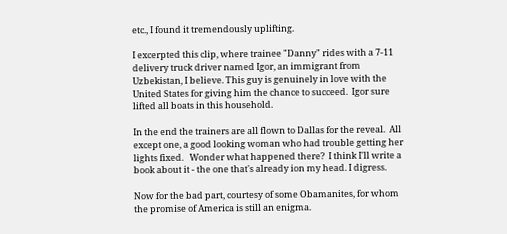etc., I found it tremendously uplifting.

I excerpted this clip, where trainee "Danny" rides with a 7-11 delivery truck driver named Igor, an immigrant from Uzbekistan, I believe. This guy is genuinely in love with the United States for giving him the chance to succeed.  Igor sure lifted all boats in this household.

In the end the trainers are all flown to Dallas for the reveal.  All except one, a good looking woman who had trouble getting her lights fixed.   Wonder what happened there?  I think I'll write a book about it - the one that's already ion my head. I digress.

Now for the bad part, courtesy of some Obamanites, for whom the promise of America is still an enigma.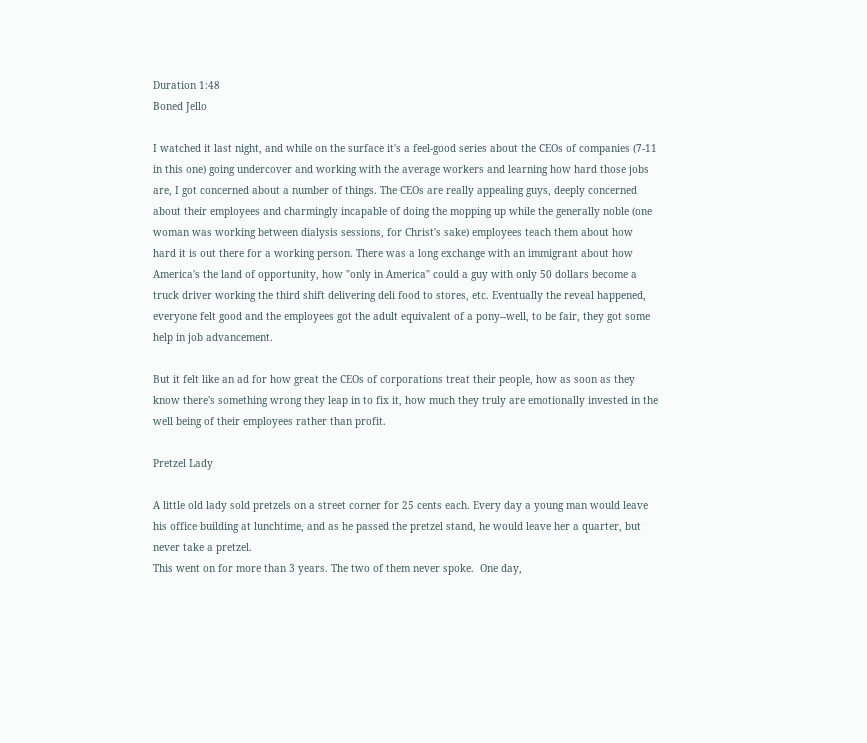Duration 1:48
Boned Jello

I watched it last night, and while on the surface it's a feel-good series about the CEOs of companies (7-11 in this one) going undercover and working with the average workers and learning how hard those jobs are, I got concerned about a number of things. The CEOs are really appealing guys, deeply concerned about their employees and charmingly incapable of doing the mopping up while the generally noble (one woman was working between dialysis sessions, for Christ's sake) employees teach them about how hard it is out there for a working person. There was a long exchange with an immigrant about how America's the land of opportunity, how "only in America" could a guy with only 50 dollars become a truck driver working the third shift delivering deli food to stores, etc. Eventually the reveal happened, everyone felt good and the employees got the adult equivalent of a pony--well, to be fair, they got some help in job advancement.

But it felt like an ad for how great the CEOs of corporations treat their people, how as soon as they know there's something wrong they leap in to fix it, how much they truly are emotionally invested in the well being of their employees rather than profit.

Pretzel Lady

A little old lady sold pretzels on a street corner for 25 cents each. Every day a young man would leave his office building at lunchtime, and as he passed the pretzel stand, he would leave her a quarter, but never take a pretzel.
This went on for more than 3 years. The two of them never spoke.  One day,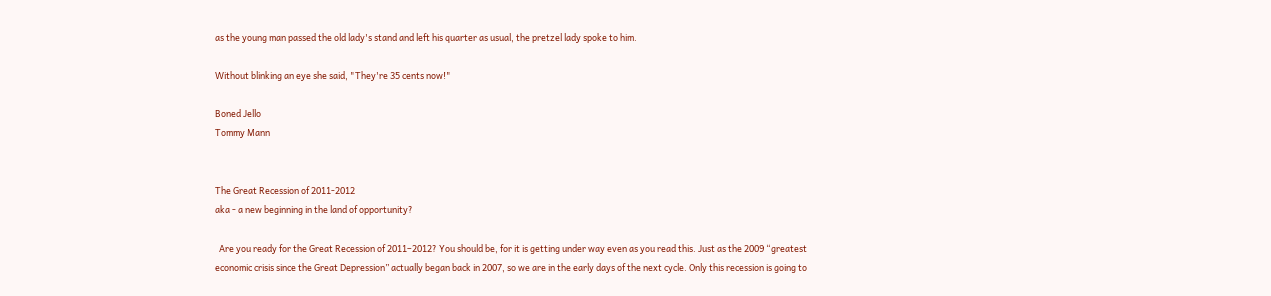as the young man passed the old lady's stand and left his quarter as usual, the pretzel lady spoke to him.

Without blinking an eye she said, "They're 35 cents now!"

Boned Jello
Tommy Mann


The Great Recession of 2011-2012
aka - a new beginning in the land of opportunity?

  Are you ready for the Great Recession of 2011–2012? You should be, for it is getting under way even as you read this. Just as the 2009 “greatest economic crisis since the Great Depression” actually began back in 2007, so we are in the early days of the next cycle. Only this recession is going to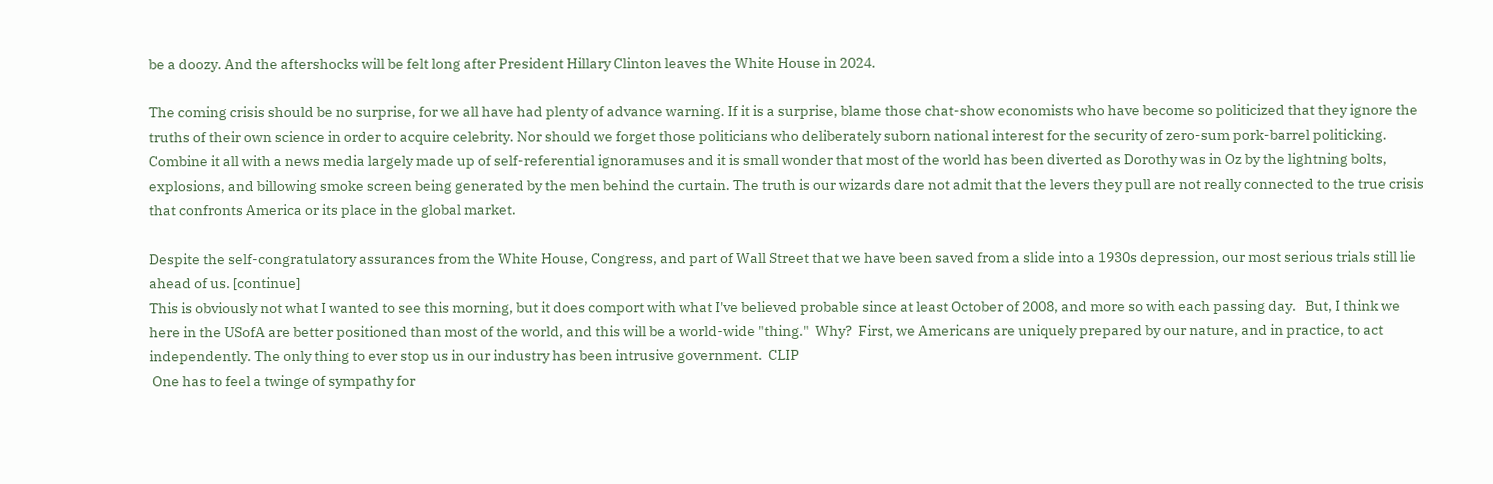be a doozy. And the aftershocks will be felt long after President Hillary Clinton leaves the White House in 2024.

The coming crisis should be no surprise, for we all have had plenty of advance warning. If it is a surprise, blame those chat-show economists who have become so politicized that they ignore the truths of their own science in order to acquire celebrity. Nor should we forget those politicians who deliberately suborn national interest for the security of zero-sum pork-barrel politicking. Combine it all with a news media largely made up of self-referential ignoramuses and it is small wonder that most of the world has been diverted as Dorothy was in Oz by the lightning bolts, explosions, and billowing smoke screen being generated by the men behind the curtain. The truth is our wizards dare not admit that the levers they pull are not really connected to the true crisis that confronts America or its place in the global market.

Despite the self-congratulatory assurances from the White House, Congress, and part of Wall Street that we have been saved from a slide into a 1930s depression, our most serious trials still lie ahead of us. [continue]
This is obviously not what I wanted to see this morning, but it does comport with what I've believed probable since at least October of 2008, and more so with each passing day.   But, I think we here in the USofA are better positioned than most of the world, and this will be a world-wide "thing."  Why?  First, we Americans are uniquely prepared by our nature, and in practice, to act independently. The only thing to ever stop us in our industry has been intrusive government.  CLIP
 One has to feel a twinge of sympathy for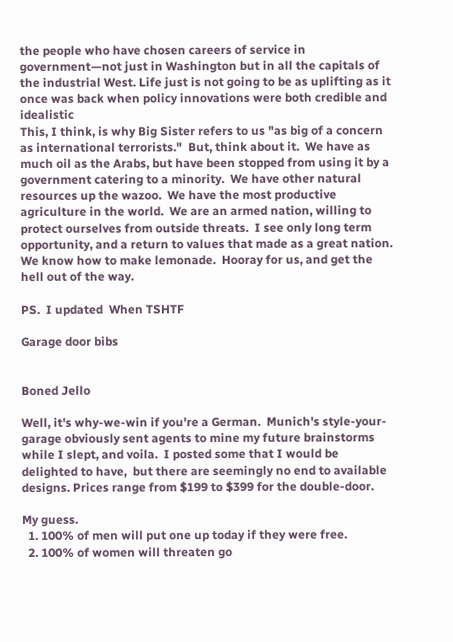the people who have chosen careers of service in government—not just in Washington but in all the capitals of the industrial West. Life just is not going to be as uplifting as it once was back when policy innovations were both credible and idealistic
This, I think, is why Big Sister refers to us "as big of a concern as international terrorists."  But, think about it.  We have as much oil as the Arabs, but have been stopped from using it by a government catering to a minority.  We have other natural resources up the wazoo.  We have the most productive agriculture in the world.  We are an armed nation, willing to protect ourselves from outside threats.  I see only long term opportunity, and a return to values that made as a great nation.  We know how to make lemonade.  Hooray for us, and get the hell out of the way.

PS.  I updated  When TSHTF

Garage door bibs


Boned Jello

Well, it's why-we-win if you're a German.  Munich's style-your-garage obviously sent agents to mine my future brainstorms while I slept, and voila.  I posted some that I would be delighted to have,  but there are seemingly no end to available designs. Prices range from $199 to $399 for the double-door.

My guess.
  1. 100% of men will put one up today if they were free.
  2. 100% of women will threaten go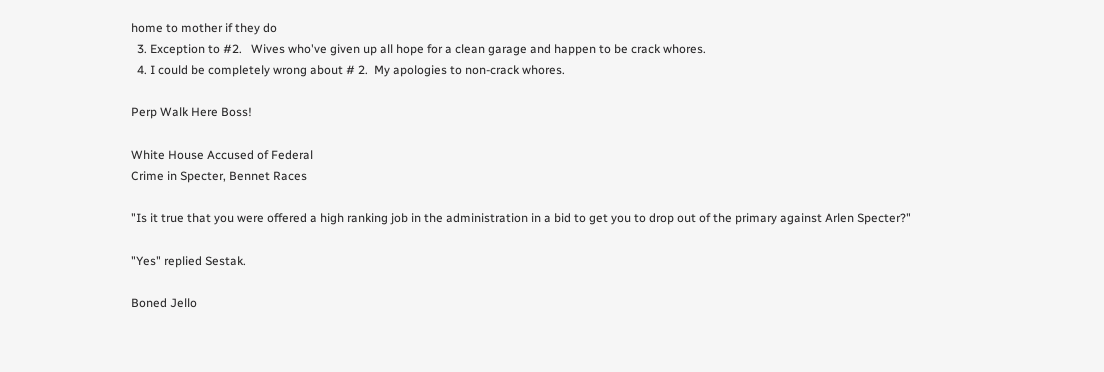home to mother if they do
  3. Exception to #2.   Wives who've given up all hope for a clean garage and happen to be crack whores.
  4. I could be completely wrong about # 2.  My apologies to non-crack whores.

Perp Walk Here Boss!

White House Accused of Federal
Crime in Specter, Bennet Races

"Is it true that you were offered a high ranking job in the administration in a bid to get you to drop out of the primary against Arlen Specter?"

"Yes" replied Sestak.

Boned Jello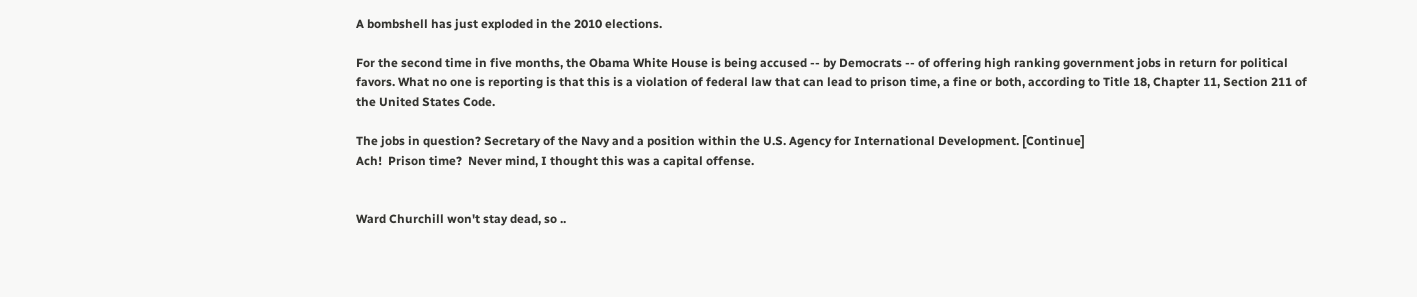A bombshell has just exploded in the 2010 elections.

For the second time in five months, the Obama White House is being accused -- by Democrats -- of offering high ranking government jobs in return for political favors. What no one is reporting is that this is a violation of federal law that can lead to prison time, a fine or both, according to Title 18, Chapter 11, Section 211 of the United States Code.

The jobs in question? Secretary of the Navy and a position within the U.S. Agency for International Development. [Continue]
Ach!  Prison time?  Never mind, I thought this was a capital offense.


Ward Churchill won't stay dead, so ..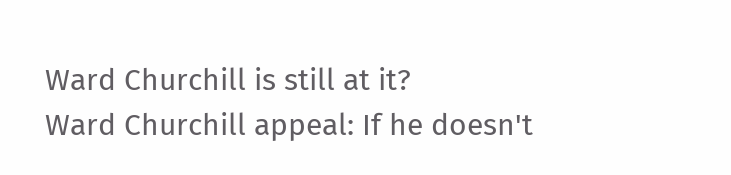Ward Churchill is still at it?
Ward Churchill appeal: If he doesn't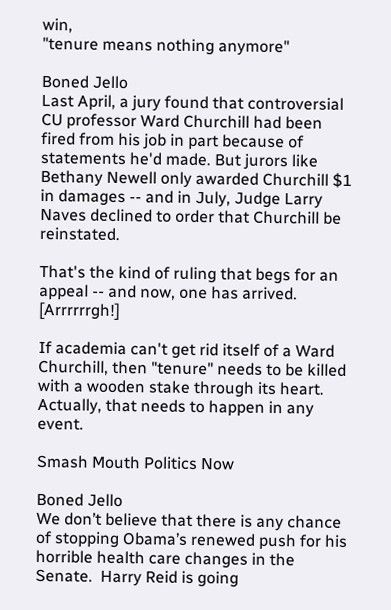win,
"tenure means nothing anymore"

Boned Jello
Last April, a jury found that controversial CU professor Ward Churchill had been fired from his job in part because of statements he'd made. But jurors like Bethany Newell only awarded Churchill $1 in damages -- and in July, Judge Larry Naves declined to order that Churchill be reinstated.

That's the kind of ruling that begs for an appeal -- and now, one has arrived. [Arrrrrrgh!]

If academia can't get rid itself of a Ward Churchill, then "tenure" needs to be killed with a wooden stake through its heart.  Actually, that needs to happen in any event.

Smash Mouth Politics Now

Boned Jello
We don’t believe that there is any chance of stopping Obama’s renewed push for his horrible health care changes in the Senate.  Harry Reid is going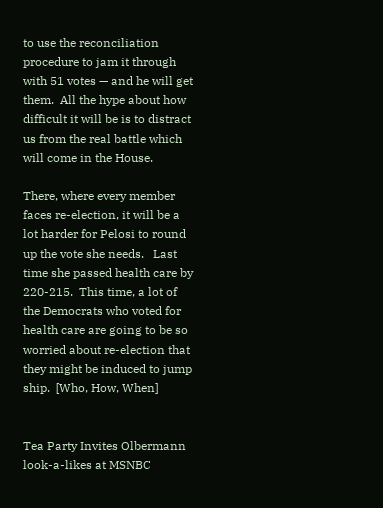to use the reconciliation procedure to jam it through with 51 votes — and he will get them.  All the hype about how difficult it will be is to distract us from the real battle which will come in the House.

There, where every member faces re-election, it will be a lot harder for Pelosi to round up the vote she needs.   Last time she passed health care by 220-215.  This time, a lot of the Democrats who voted for health care are going to be so worried about re-election that they might be induced to jump ship.  [Who, How, When]


Tea Party Invites Olbermann
look-a-likes at MSNBC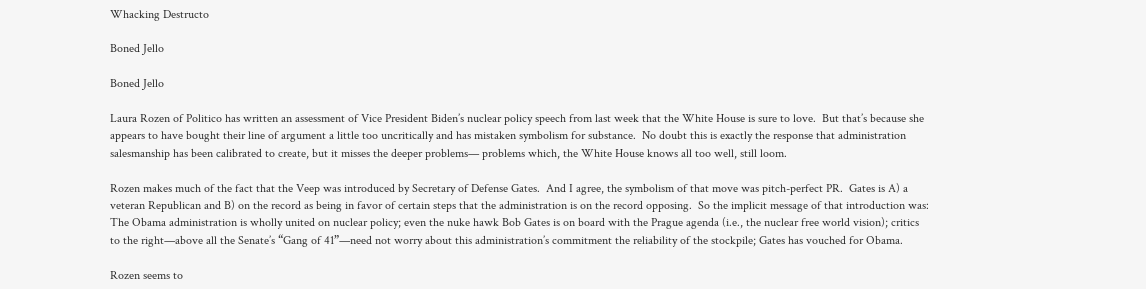Whacking Destructo

Boned Jello

Boned Jello

Laura Rozen of Politico has written an assessment of Vice President Biden’s nuclear policy speech from last week that the White House is sure to love.  But that’s because she appears to have bought their line of argument a little too uncritically and has mistaken symbolism for substance.  No doubt this is exactly the response that administration salesmanship has been calibrated to create, but it misses the deeper problems— problems which, the White House knows all too well, still loom.

Rozen makes much of the fact that the Veep was introduced by Secretary of Defense Gates.  And I agree, the symbolism of that move was pitch-perfect PR.  Gates is A) a veteran Republican and B) on the record as being in favor of certain steps that the administration is on the record opposing.  So the implicit message of that introduction was: The Obama administration is wholly united on nuclear policy; even the nuke hawk Bob Gates is on board with the Prague agenda (i.e., the nuclear free world vision); critics to the right—above all the Senate’s “Gang of 41”—need not worry about this administration’s commitment the reliability of the stockpile; Gates has vouched for Obama.

Rozen seems to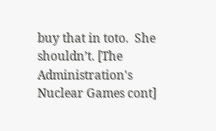buy that in toto.  She shouldn’t. [The Administration's Nuclear Games cont]